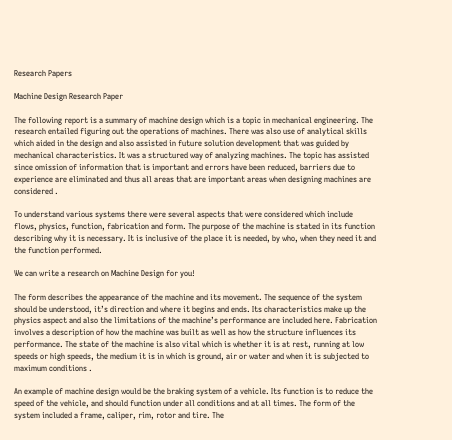Research Papers

Machine Design Research Paper

The following report is a summary of machine design which is a topic in mechanical engineering. The research entailed figuring out the operations of machines. There was also use of analytical skills which aided in the design and also assisted in future solution development that was guided by mechanical characteristics. It was a structured way of analyzing machines. The topic has assisted since omission of information that is important and errors have been reduced, barriers due to experience are eliminated and thus all areas that are important areas when designing machines are considered .

To understand various systems there were several aspects that were considered which include flows, physics, function, fabrication and form. The purpose of the machine is stated in its function describing why it is necessary. It is inclusive of the place it is needed, by who, when they need it and the function performed.

We can write a research on Machine Design for you!

The form describes the appearance of the machine and its movement. The sequence of the system should be understood, it’s direction and where it begins and ends. Its characteristics make up the physics aspect and also the limitations of the machine’s performance are included here. Fabrication involves a description of how the machine was built as well as how the structure influences its performance. The state of the machine is also vital which is whether it is at rest, running at low speeds or high speeds, the medium it is in which is ground, air or water and when it is subjected to maximum conditions .

An example of machine design would be the braking system of a vehicle. Its function is to reduce the speed of the vehicle, and should function under all conditions and at all times. The form of the system included a frame, caliper, rim, rotor and tire. The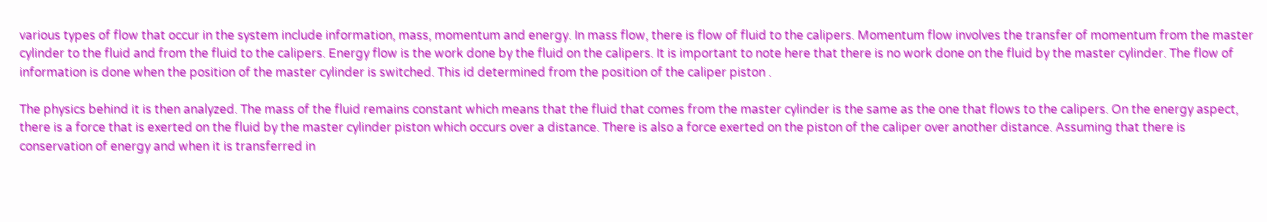various types of flow that occur in the system include information, mass, momentum and energy. In mass flow, there is flow of fluid to the calipers. Momentum flow involves the transfer of momentum from the master cylinder to the fluid and from the fluid to the calipers. Energy flow is the work done by the fluid on the calipers. It is important to note here that there is no work done on the fluid by the master cylinder. The flow of information is done when the position of the master cylinder is switched. This id determined from the position of the caliper piston .

The physics behind it is then analyzed. The mass of the fluid remains constant which means that the fluid that comes from the master cylinder is the same as the one that flows to the calipers. On the energy aspect, there is a force that is exerted on the fluid by the master cylinder piston which occurs over a distance. There is also a force exerted on the piston of the caliper over another distance. Assuming that there is conservation of energy and when it is transferred in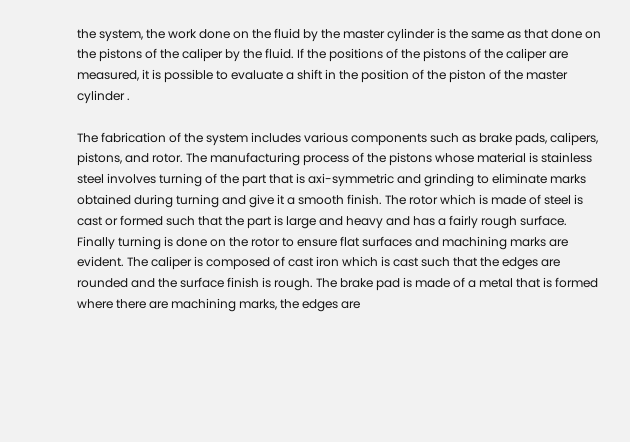the system, the work done on the fluid by the master cylinder is the same as that done on the pistons of the caliper by the fluid. If the positions of the pistons of the caliper are measured, it is possible to evaluate a shift in the position of the piston of the master cylinder .

The fabrication of the system includes various components such as brake pads, calipers, pistons, and rotor. The manufacturing process of the pistons whose material is stainless steel involves turning of the part that is axi-symmetric and grinding to eliminate marks obtained during turning and give it a smooth finish. The rotor which is made of steel is cast or formed such that the part is large and heavy and has a fairly rough surface. Finally turning is done on the rotor to ensure flat surfaces and machining marks are evident. The caliper is composed of cast iron which is cast such that the edges are rounded and the surface finish is rough. The brake pad is made of a metal that is formed where there are machining marks, the edges are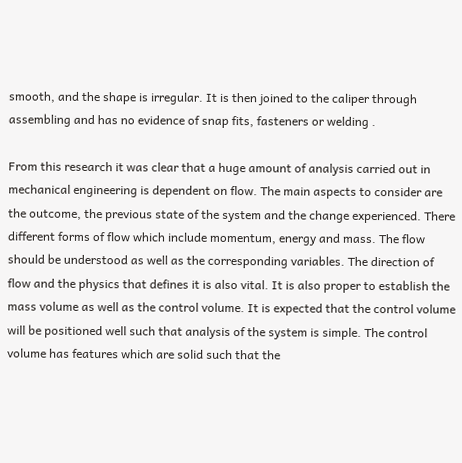smooth, and the shape is irregular. It is then joined to the caliper through assembling and has no evidence of snap fits, fasteners or welding .

From this research it was clear that a huge amount of analysis carried out in mechanical engineering is dependent on flow. The main aspects to consider are the outcome, the previous state of the system and the change experienced. There different forms of flow which include momentum, energy and mass. The flow should be understood as well as the corresponding variables. The direction of flow and the physics that defines it is also vital. It is also proper to establish the mass volume as well as the control volume. It is expected that the control volume will be positioned well such that analysis of the system is simple. The control volume has features which are solid such that the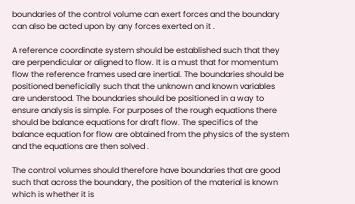boundaries of the control volume can exert forces and the boundary can also be acted upon by any forces exerted on it .

A reference coordinate system should be established such that they are perpendicular or aligned to flow. It is a must that for momentum flow the reference frames used are inertial. The boundaries should be positioned beneficially such that the unknown and known variables are understood. The boundaries should be positioned in a way to ensure analysis is simple. For purposes of the rough equations there should be balance equations for draft flow. The specifics of the balance equation for flow are obtained from the physics of the system and the equations are then solved .

The control volumes should therefore have boundaries that are good such that across the boundary, the position of the material is known which is whether it is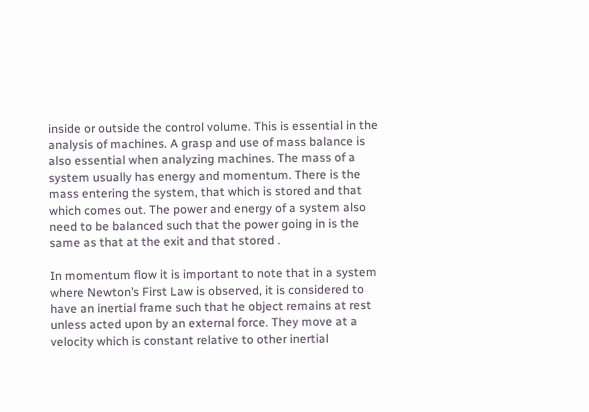inside or outside the control volume. This is essential in the analysis of machines. A grasp and use of mass balance is also essential when analyzing machines. The mass of a system usually has energy and momentum. There is the mass entering the system, that which is stored and that which comes out. The power and energy of a system also need to be balanced such that the power going in is the same as that at the exit and that stored .

In momentum flow it is important to note that in a system where Newton’s First Law is observed, it is considered to have an inertial frame such that he object remains at rest unless acted upon by an external force. They move at a velocity which is constant relative to other inertial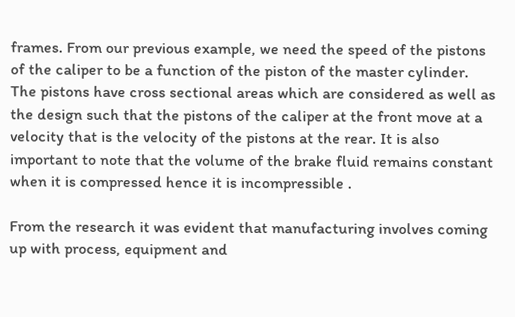frames. From our previous example, we need the speed of the pistons of the caliper to be a function of the piston of the master cylinder. The pistons have cross sectional areas which are considered as well as the design such that the pistons of the caliper at the front move at a velocity that is the velocity of the pistons at the rear. It is also important to note that the volume of the brake fluid remains constant when it is compressed hence it is incompressible .

From the research it was evident that manufacturing involves coming up with process, equipment and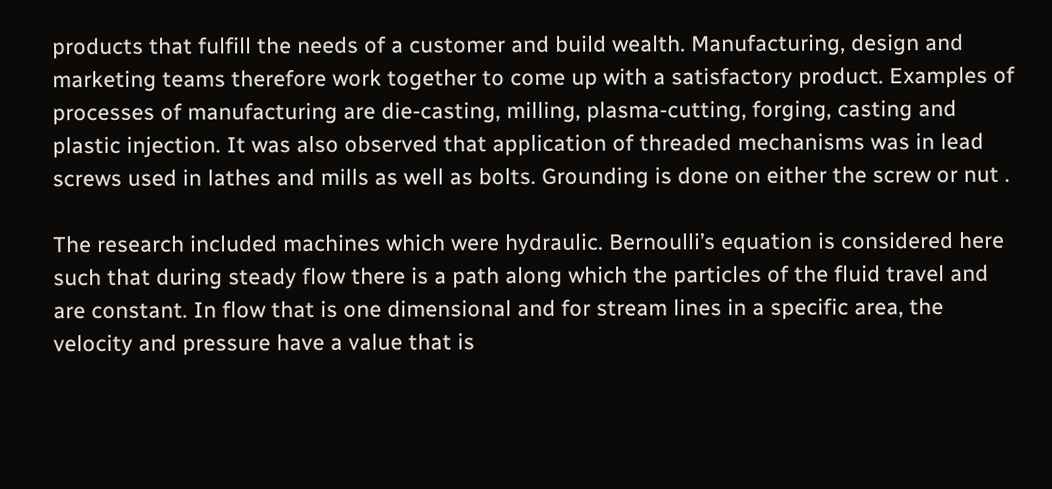products that fulfill the needs of a customer and build wealth. Manufacturing, design and marketing teams therefore work together to come up with a satisfactory product. Examples of processes of manufacturing are die-casting, milling, plasma-cutting, forging, casting and plastic injection. It was also observed that application of threaded mechanisms was in lead screws used in lathes and mills as well as bolts. Grounding is done on either the screw or nut .

The research included machines which were hydraulic. Bernoulli’s equation is considered here such that during steady flow there is a path along which the particles of the fluid travel and are constant. In flow that is one dimensional and for stream lines in a specific area, the velocity and pressure have a value that is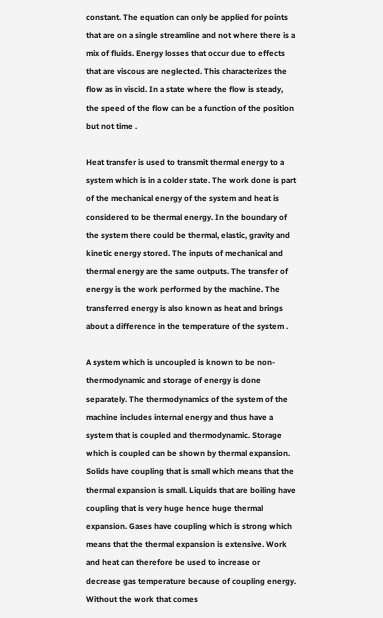constant. The equation can only be applied for points that are on a single streamline and not where there is a mix of fluids. Energy losses that occur due to effects that are viscous are neglected. This characterizes the flow as in viscid. In a state where the flow is steady, the speed of the flow can be a function of the position but not time .

Heat transfer is used to transmit thermal energy to a system which is in a colder state. The work done is part of the mechanical energy of the system and heat is considered to be thermal energy. In the boundary of the system there could be thermal, elastic, gravity and kinetic energy stored. The inputs of mechanical and thermal energy are the same outputs. The transfer of energy is the work performed by the machine. The transferred energy is also known as heat and brings about a difference in the temperature of the system .

A system which is uncoupled is known to be non-thermodynamic and storage of energy is done separately. The thermodynamics of the system of the machine includes internal energy and thus have a system that is coupled and thermodynamic. Storage which is coupled can be shown by thermal expansion. Solids have coupling that is small which means that the thermal expansion is small. Liquids that are boiling have coupling that is very huge hence huge thermal expansion. Gases have coupling which is strong which means that the thermal expansion is extensive. Work and heat can therefore be used to increase or decrease gas temperature because of coupling energy. Without the work that comes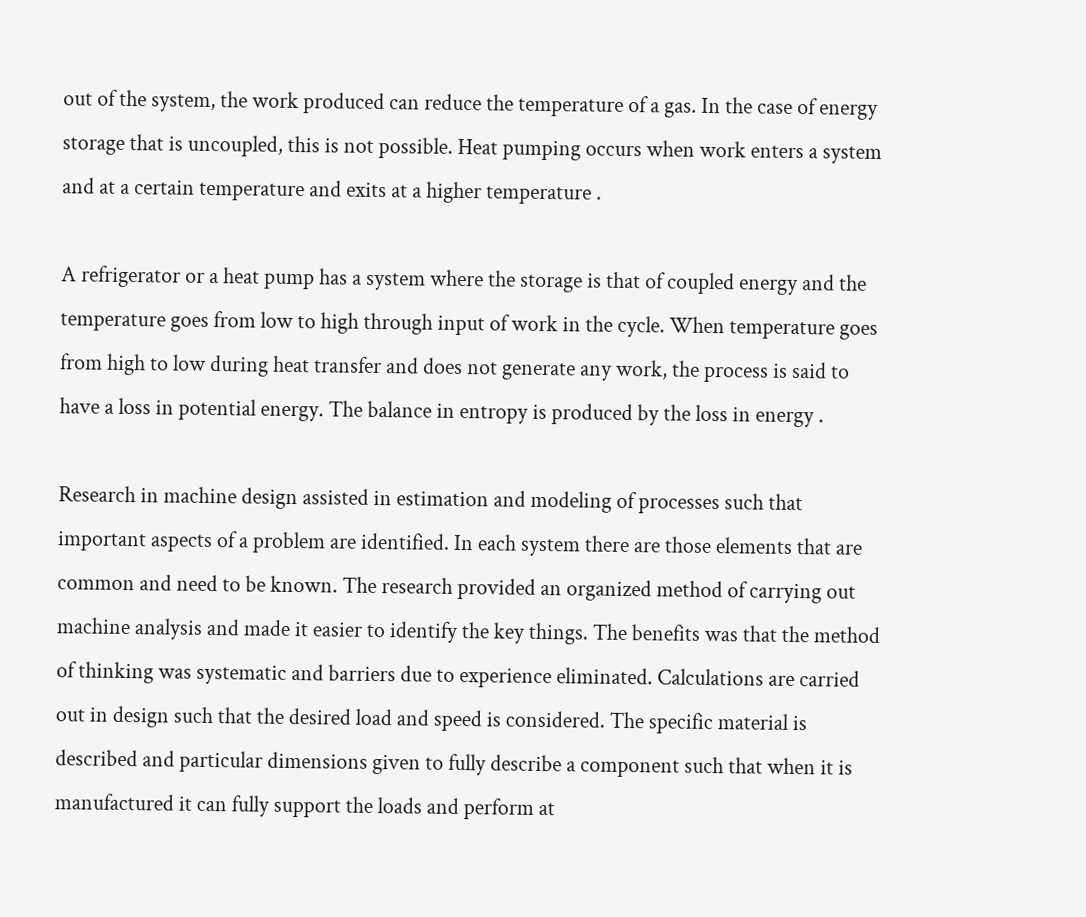out of the system, the work produced can reduce the temperature of a gas. In the case of energy storage that is uncoupled, this is not possible. Heat pumping occurs when work enters a system and at a certain temperature and exits at a higher temperature .

A refrigerator or a heat pump has a system where the storage is that of coupled energy and the temperature goes from low to high through input of work in the cycle. When temperature goes from high to low during heat transfer and does not generate any work, the process is said to have a loss in potential energy. The balance in entropy is produced by the loss in energy .

Research in machine design assisted in estimation and modeling of processes such that important aspects of a problem are identified. In each system there are those elements that are common and need to be known. The research provided an organized method of carrying out machine analysis and made it easier to identify the key things. The benefits was that the method of thinking was systematic and barriers due to experience eliminated. Calculations are carried out in design such that the desired load and speed is considered. The specific material is described and particular dimensions given to fully describe a component such that when it is manufactured it can fully support the loads and perform at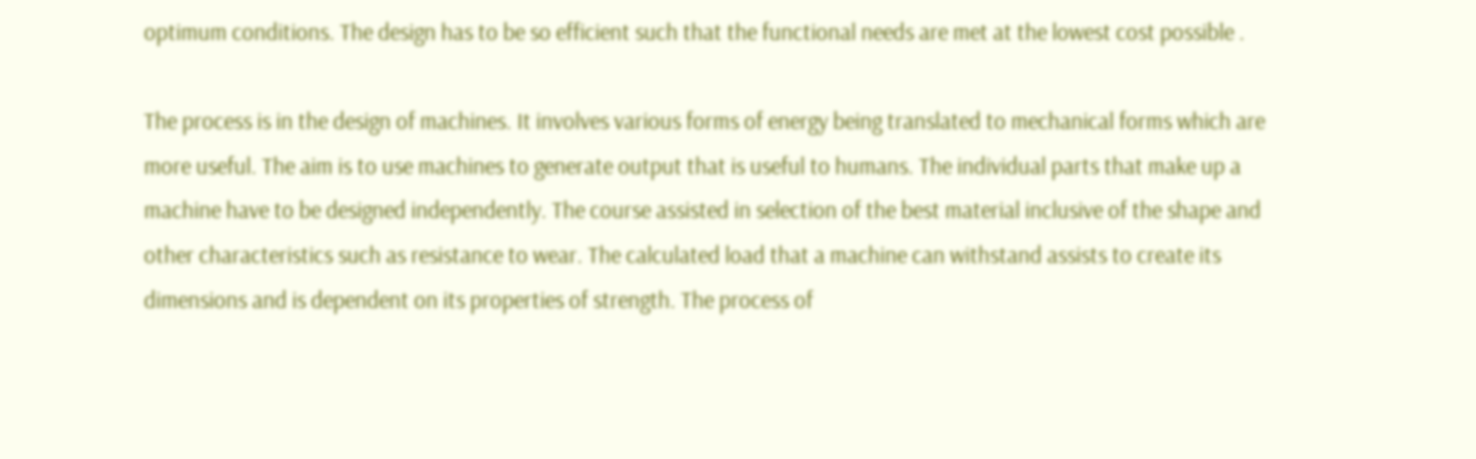optimum conditions. The design has to be so efficient such that the functional needs are met at the lowest cost possible .

The process is in the design of machines. It involves various forms of energy being translated to mechanical forms which are more useful. The aim is to use machines to generate output that is useful to humans. The individual parts that make up a machine have to be designed independently. The course assisted in selection of the best material inclusive of the shape and other characteristics such as resistance to wear. The calculated load that a machine can withstand assists to create its dimensions and is dependent on its properties of strength. The process of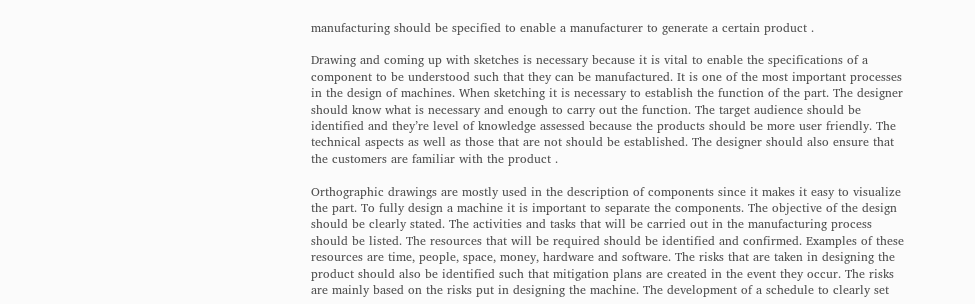manufacturing should be specified to enable a manufacturer to generate a certain product .

Drawing and coming up with sketches is necessary because it is vital to enable the specifications of a component to be understood such that they can be manufactured. It is one of the most important processes in the design of machines. When sketching it is necessary to establish the function of the part. The designer should know what is necessary and enough to carry out the function. The target audience should be identified and they’re level of knowledge assessed because the products should be more user friendly. The technical aspects as well as those that are not should be established. The designer should also ensure that the customers are familiar with the product .

Orthographic drawings are mostly used in the description of components since it makes it easy to visualize the part. To fully design a machine it is important to separate the components. The objective of the design should be clearly stated. The activities and tasks that will be carried out in the manufacturing process should be listed. The resources that will be required should be identified and confirmed. Examples of these resources are time, people, space, money, hardware and software. The risks that are taken in designing the product should also be identified such that mitigation plans are created in the event they occur. The risks are mainly based on the risks put in designing the machine. The development of a schedule to clearly set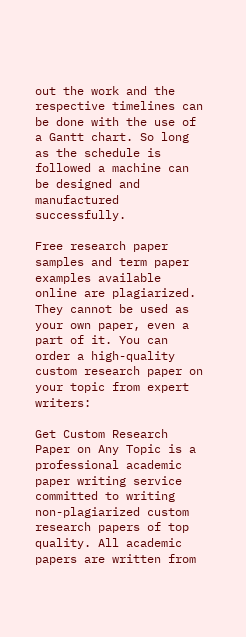out the work and the respective timelines can be done with the use of a Gantt chart. So long as the schedule is followed a machine can be designed and manufactured successfully.

Free research paper samples and term paper examples available online are plagiarized. They cannot be used as your own paper, even a part of it. You can order a high-quality custom research paper on your topic from expert writers:

Get Custom Research Paper on Any Topic is a professional academic paper writing service committed to writing non-plagiarized custom research papers of top quality. All academic papers are written from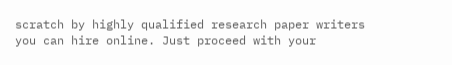scratch by highly qualified research paper writers you can hire online. Just proceed with your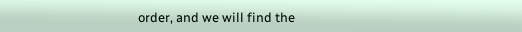order, and we will find the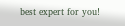best expert for you!